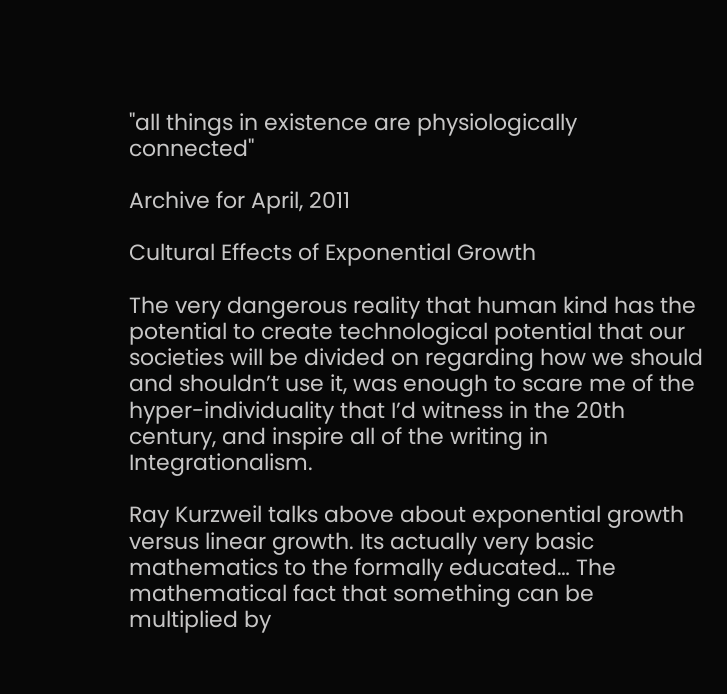"all things in existence are physiologically connected"

Archive for April, 2011

Cultural Effects of Exponential Growth

The very dangerous reality that human kind has the potential to create technological potential that our societies will be divided on regarding how we should and shouldn’t use it, was enough to scare me of the hyper-individuality that I’d witness in the 20th century, and inspire all of the writing in Integrationalism.

Ray Kurzweil talks above about exponential growth versus linear growth. Its actually very basic mathematics to the formally educated… The mathematical fact that something can be multiplied by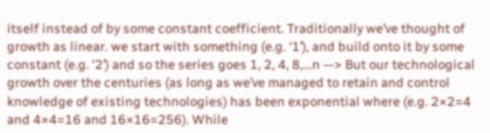itself instead of by some constant coefficient. Traditionally we’ve thought of growth as linear. we start with something (e.g. ‘1’), and build onto it by some constant (e.g. ‘2’) and so the series goes 1, 2, 4, 8,…n —> But our technological growth over the centuries (as long as we’ve managed to retain and control knowledge of existing technologies) has been exponential where (e.g. 2×2=4 and 4×4=16 and 16×16=256). While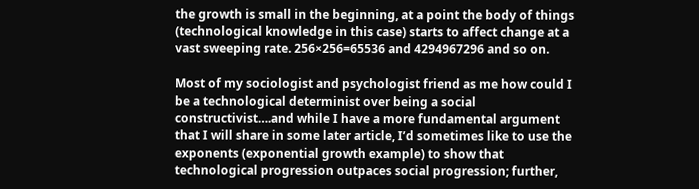the growth is small in the beginning, at a point the body of things (technological knowledge in this case) starts to affect change at a vast sweeping rate. 256×256=65536 and 4294967296 and so on.

Most of my sociologist and psychologist friend as me how could I be a technological determinist over being a social constructivist….and while I have a more fundamental argument that I will share in some later article, I’d sometimes like to use the exponents (exponential growth example) to show that technological progression outpaces social progression; further,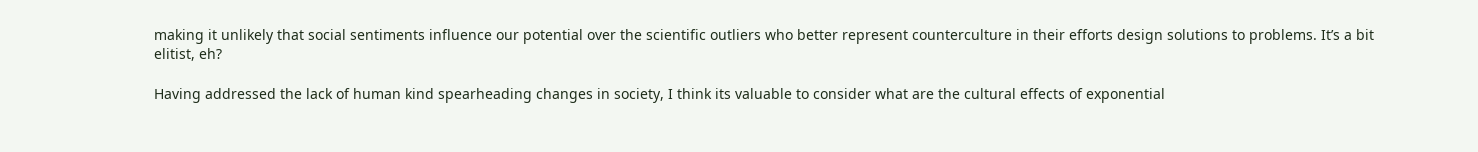making it unlikely that social sentiments influence our potential over the scientific outliers who better represent counterculture in their efforts design solutions to problems. It’s a bit elitist, eh?

Having addressed the lack of human kind spearheading changes in society, I think its valuable to consider what are the cultural effects of exponential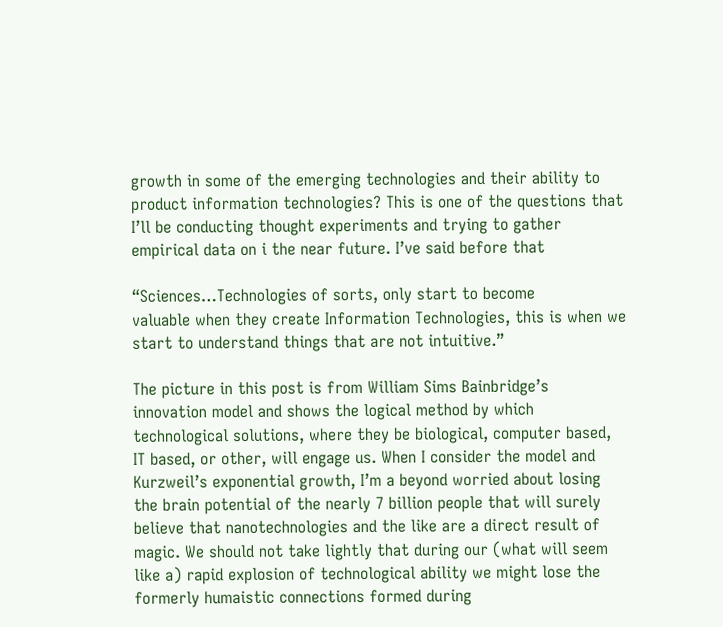growth in some of the emerging technologies and their ability to product information technologies? This is one of the questions that I’ll be conducting thought experiments and trying to gather empirical data on i the near future. I’ve said before that

“Sciences…Technologies of sorts, only start to become
valuable when they create Information Technologies, this is when we
start to understand things that are not intuitive.”

The picture in this post is from William Sims Bainbridge’s innovation model and shows the logical method by which technological solutions, where they be biological, computer based, IT based, or other, will engage us. When I consider the model and Kurzweil’s exponential growth, I’m a beyond worried about losing the brain potential of the nearly 7 billion people that will surely believe that nanotechnologies and the like are a direct result of magic. We should not take lightly that during our (what will seem like a) rapid explosion of technological ability we might lose the formerly humaistic connections formed during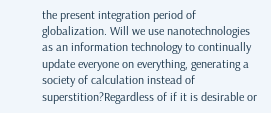the present integration period of globalization. Will we use nanotechnologies as an information technology to continually update everyone on everything, generating a society of calculation instead of superstition?Regardless of if it is desirable or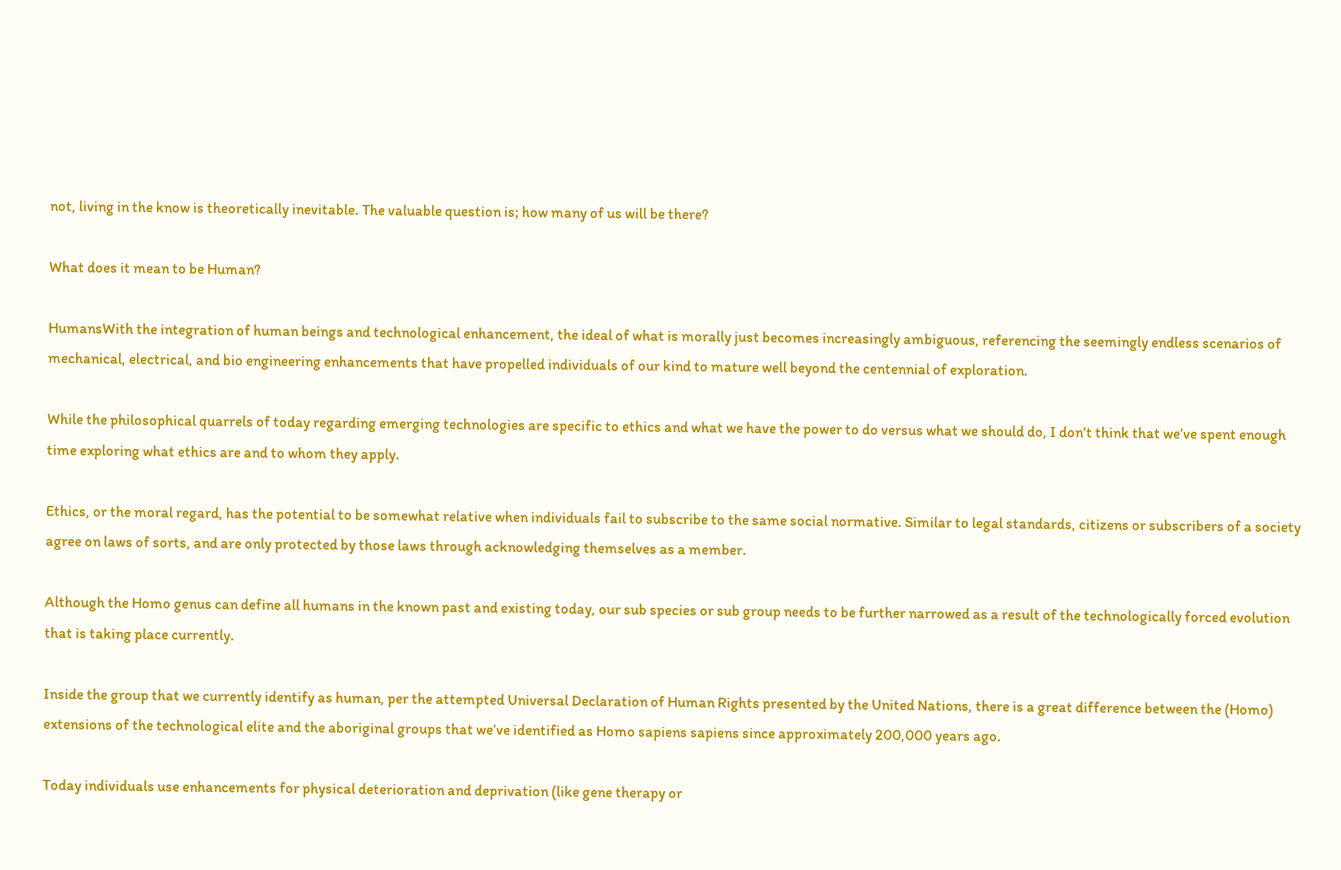not, living in the know is theoretically inevitable. The valuable question is; how many of us will be there?

What does it mean to be Human?

HumansWith the integration of human beings and technological enhancement, the ideal of what is morally just becomes increasingly ambiguous, referencing the seemingly endless scenarios of mechanical, electrical, and bio engineering enhancements that have propelled individuals of our kind to mature well beyond the centennial of exploration.

While the philosophical quarrels of today regarding emerging technologies are specific to ethics and what we have the power to do versus what we should do, I don’t think that we’ve spent enough time exploring what ethics are and to whom they apply.

Ethics, or the moral regard, has the potential to be somewhat relative when individuals fail to subscribe to the same social normative. Similar to legal standards, citizens or subscribers of a society agree on laws of sorts, and are only protected by those laws through acknowledging themselves as a member.

Although the Homo genus can define all humans in the known past and existing today, our sub species or sub group needs to be further narrowed as a result of the technologically forced evolution that is taking place currently.

Inside the group that we currently identify as human, per the attempted Universal Declaration of Human Rights presented by the United Nations, there is a great difference between the (Homo) extensions of the technological elite and the aboriginal groups that we’ve identified as Homo sapiens sapiens since approximately 200,000 years ago.

Today individuals use enhancements for physical deterioration and deprivation (like gene therapy or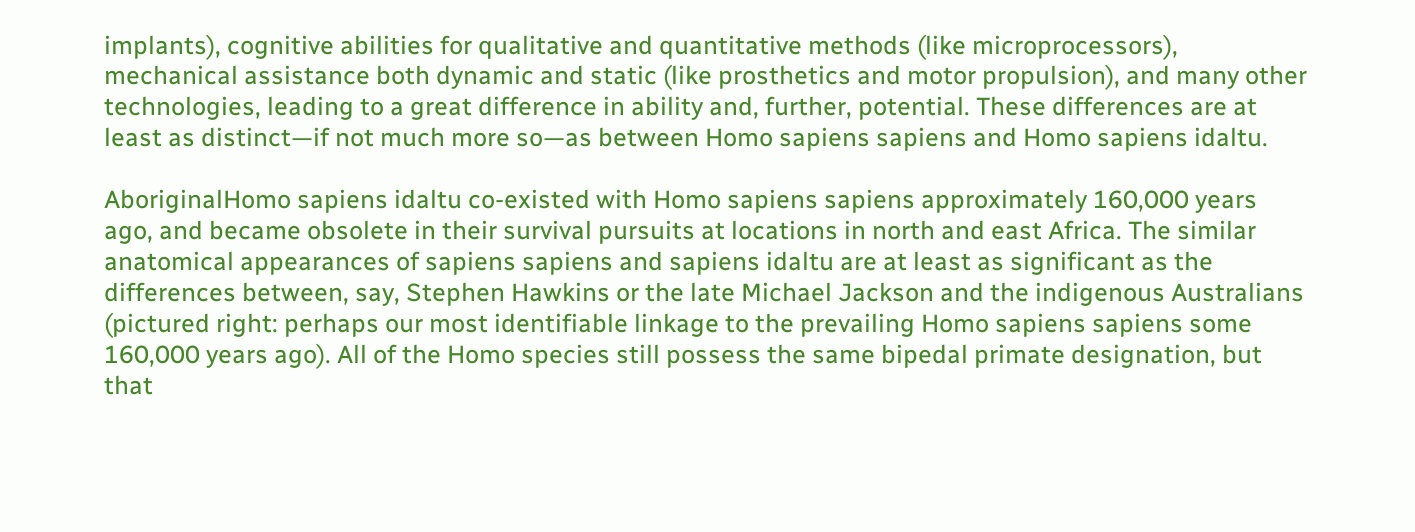implants), cognitive abilities for qualitative and quantitative methods (like microprocessors), mechanical assistance both dynamic and static (like prosthetics and motor propulsion), and many other technologies, leading to a great difference in ability and, further, potential. These differences are at least as distinct—if not much more so—as between Homo sapiens sapiens and Homo sapiens idaltu.

AboriginalHomo sapiens idaltu co-existed with Homo sapiens sapiens approximately 160,000 years ago, and became obsolete in their survival pursuits at locations in north and east Africa. The similar anatomical appearances of sapiens sapiens and sapiens idaltu are at least as significant as the differences between, say, Stephen Hawkins or the late Michael Jackson and the indigenous Australians (pictured right: perhaps our most identifiable linkage to the prevailing Homo sapiens sapiens some 160,000 years ago). All of the Homo species still possess the same bipedal primate designation, but that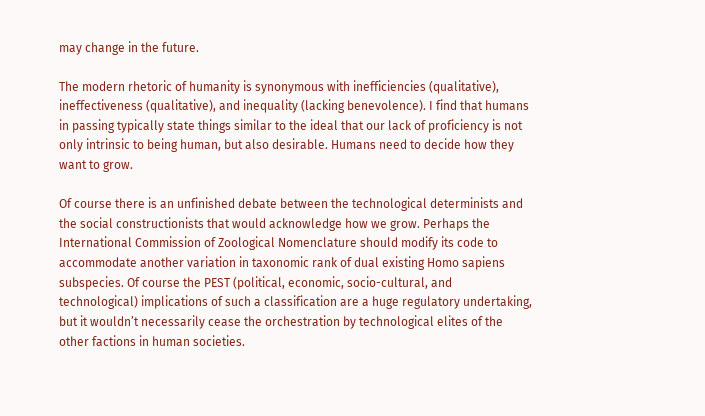may change in the future.

The modern rhetoric of humanity is synonymous with inefficiencies (qualitative), ineffectiveness (qualitative), and inequality (lacking benevolence). I find that humans in passing typically state things similar to the ideal that our lack of proficiency is not only intrinsic to being human, but also desirable. Humans need to decide how they want to grow.

Of course there is an unfinished debate between the technological determinists and the social constructionists that would acknowledge how we grow. Perhaps the International Commission of Zoological Nomenclature should modify its code to accommodate another variation in taxonomic rank of dual existing Homo sapiens subspecies. Of course the PEST (political, economic, socio-cultural, and technological) implications of such a classification are a huge regulatory undertaking, but it wouldn’t necessarily cease the orchestration by technological elites of the other factions in human societies.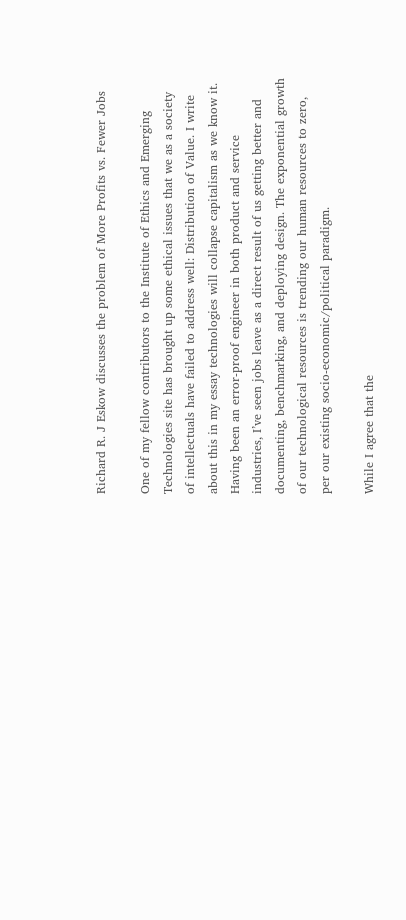Richard R. J Eskow discusses the problem of More Profits vs. Fewer Jobs

One of my fellow contributors to the Institute of Ethics and Emerging Technologies site has brought up some ethical issues that we as a society of intellectuals have failed to address well: Distribution of Value. I write about this in my essay technologies will collapse capitalism as we know it. Having been an error-proof engineer in both product and service industries, I’ve seen jobs leave as a direct result of us getting better and documenting, benchmarking, and deploying design. The exponential growth of our technological resources is trending our human resources to zero, per our existing socio-economic/political paradigm.

While I agree that the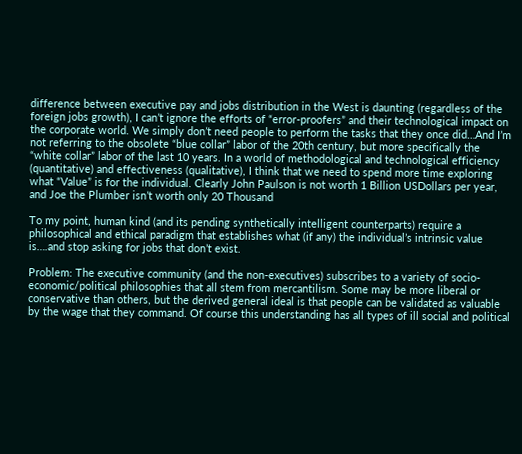difference between executive pay and jobs distribution in the West is daunting (regardless of the foreign jobs growth), I can’t ignore the efforts of “error-proofers” and their technological impact on the corporate world. We simply don’t need people to perform the tasks that they once did…And I’m not referring to the obsolete “blue collar” labor of the 20th century, but more specifically the “white collar” labor of the last 10 years. In a world of methodological and technological efficiency (quantitative) and effectiveness (qualitative), I think that we need to spend more time exploring what “Value” is for the individual. Clearly John Paulson is not worth 1 Billion USDollars per year, and Joe the Plumber isn’t worth only 20 Thousand

To my point, human kind (and its pending synthetically intelligent counterparts) require a philosophical and ethical paradigm that establishes what (if any) the individual’s intrinsic value is….and stop asking for jobs that don’t exist.

Problem: The executive community (and the non-executives) subscribes to a variety of socio-economic/political philosophies that all stem from mercantilism. Some may be more liberal or conservative than others, but the derived general ideal is that people can be validated as valuable by the wage that they command. Of course this understanding has all types of ill social and political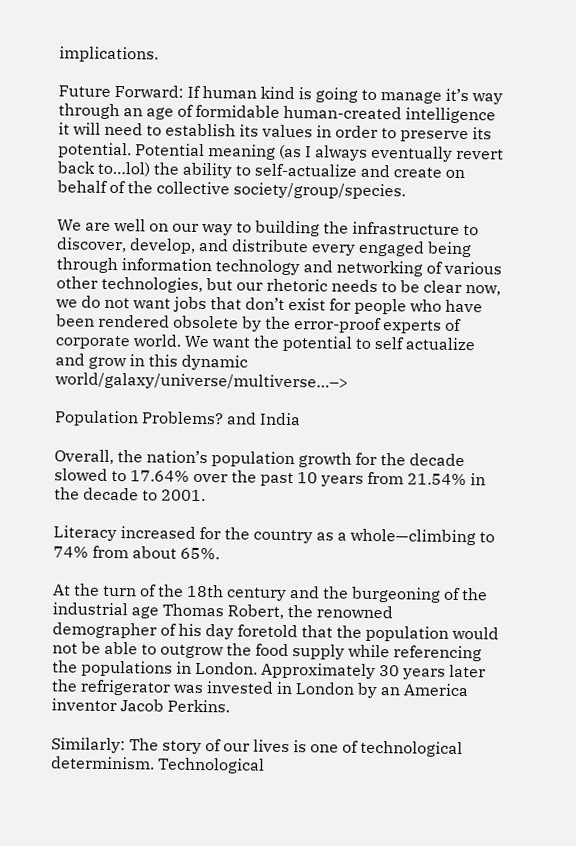implications.

Future Forward: If human kind is going to manage it’s way through an age of formidable human-created intelligence it will need to establish its values in order to preserve its potential. Potential meaning (as I always eventually revert back to…lol) the ability to self-actualize and create on behalf of the collective society/group/species.

We are well on our way to building the infrastructure to discover, develop, and distribute every engaged being through information technology and networking of various other technologies, but our rhetoric needs to be clear now, we do not want jobs that don’t exist for people who have been rendered obsolete by the error-proof experts of corporate world. We want the potential to self actualize and grow in this dynamic world/galaxy/universe/multiverse…–>

Population Problems? and India

Overall, the nation’s population growth for the decade slowed to 17.64% over the past 10 years from 21.54% in the decade to 2001.

Literacy increased for the country as a whole—climbing to 74% from about 65%.

At the turn of the 18th century and the burgeoning of the industrial age Thomas Robert, the renowned demographer of his day foretold that the population would not be able to outgrow the food supply while referencing the populations in London. Approximately 30 years later the refrigerator was invested in London by an America inventor Jacob Perkins.

Similarly: The story of our lives is one of technological determinism. Technological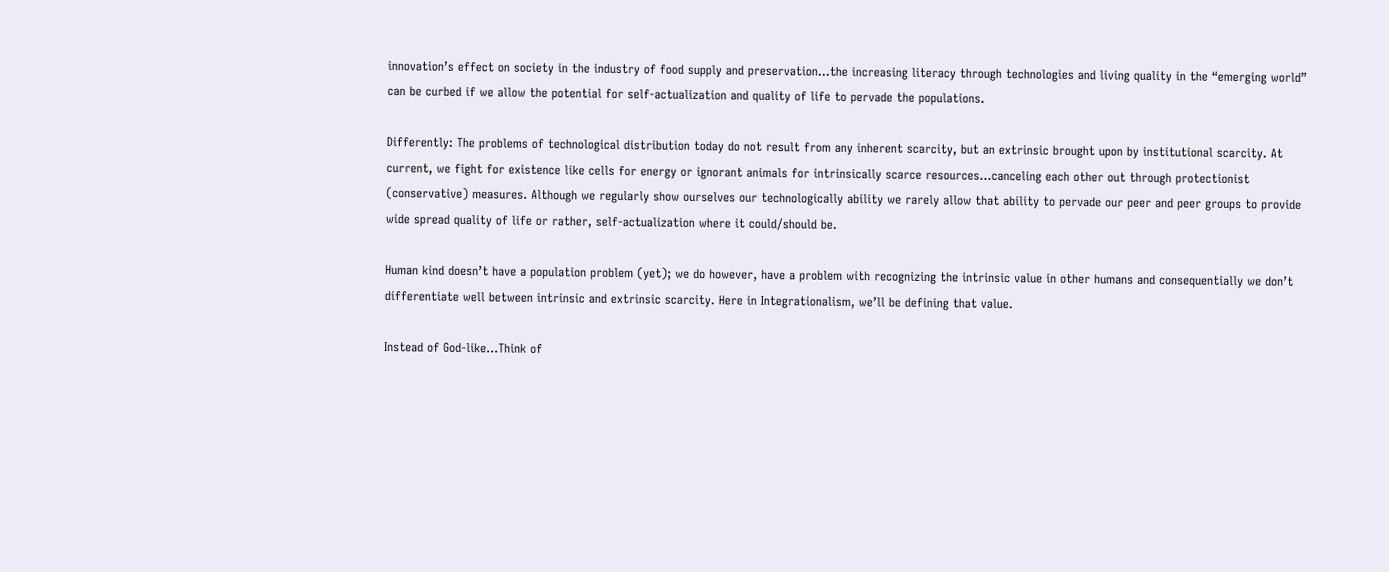innovation’s effect on society in the industry of food supply and preservation…the increasing literacy through technologies and living quality in the “emerging world” can be curbed if we allow the potential for self-actualization and quality of life to pervade the populations.

Differently: The problems of technological distribution today do not result from any inherent scarcity, but an extrinsic brought upon by institutional scarcity. At current, we fight for existence like cells for energy or ignorant animals for intrinsically scarce resources…canceling each other out through protectionist (conservative) measures. Although we regularly show ourselves our technologically ability we rarely allow that ability to pervade our peer and peer groups to provide wide spread quality of life or rather, self-actualization where it could/should be.

Human kind doesn’t have a population problem (yet); we do however, have a problem with recognizing the intrinsic value in other humans and consequentially we don’t differentiate well between intrinsic and extrinsic scarcity. Here in Integrationalism, we’ll be defining that value.

Instead of God-like…Think of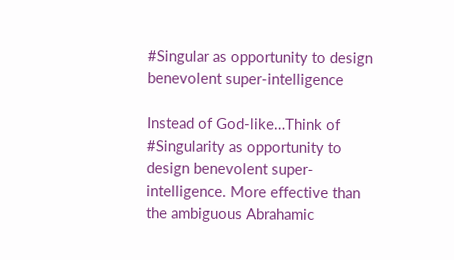#Singular as opportunity to design benevolent super-intelligence

Instead of God-like…Think of #Singularity as opportunity to design benevolent super-intelligence. More effective than the ambiguous Abrahamic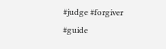#judge #forgiver #guide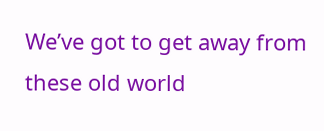We’ve got to get away from these old world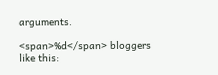arguments.

<span>%d</span> bloggers like this: